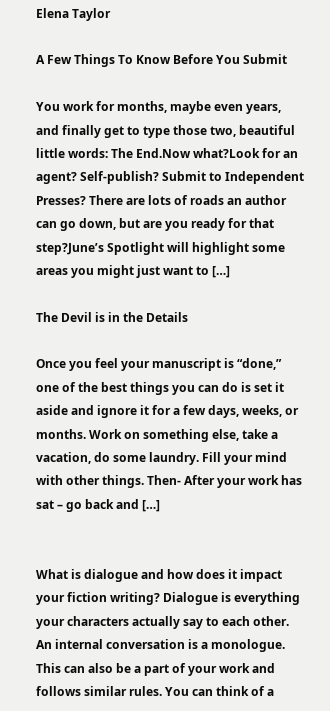Elena Taylor

A Few Things To Know Before You Submit

You work for months, maybe even years, and finally get to type those two, beautiful little words: The End.Now what?Look for an agent? Self-publish? Submit to Independent Presses? There are lots of roads an author can go down, but are you ready for that step?June’s Spotlight will highlight some areas you might just want to […]

The Devil is in the Details

Once you feel your manuscript is “done,” one of the best things you can do is set it aside and ignore it for a few days, weeks, or months. Work on something else, take a vacation, do some laundry. Fill your mind with other things. Then- After your work has sat – go back and […]


What is dialogue and how does it impact your fiction writing? Dialogue is everything your characters actually say to each other. An internal conversation is a monologue. This can also be a part of your work and follows similar rules. You can think of a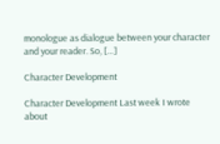monologue as dialogue between your character and your reader. So, […]

Character Development

Character Development Last week I wrote about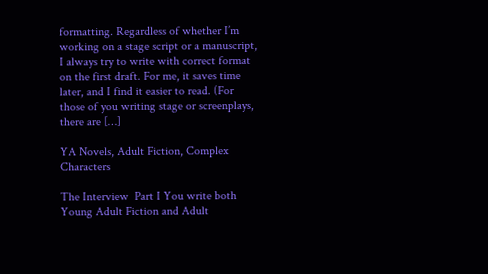formatting. Regardless of whether I’m working on a stage script or a manuscript, I always try to write with correct format on the first draft. For me, it saves time later, and I find it easier to read. (For those of you writing stage or screenplays, there are […]

YA Novels, Adult Fiction, Complex Characters

The Interview  Part I You write both Young Adult Fiction and Adult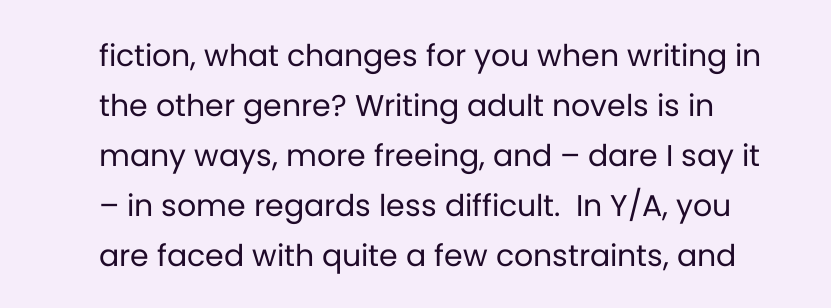fiction, what changes for you when writing in the other genre? Writing adult novels is in many ways, more freeing, and – dare I say it – in some regards less difficult.  In Y/A, you are faced with quite a few constraints, and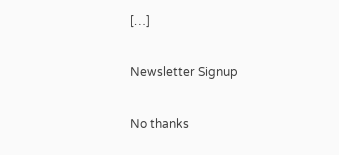[…]

Newsletter Signup

No thanks